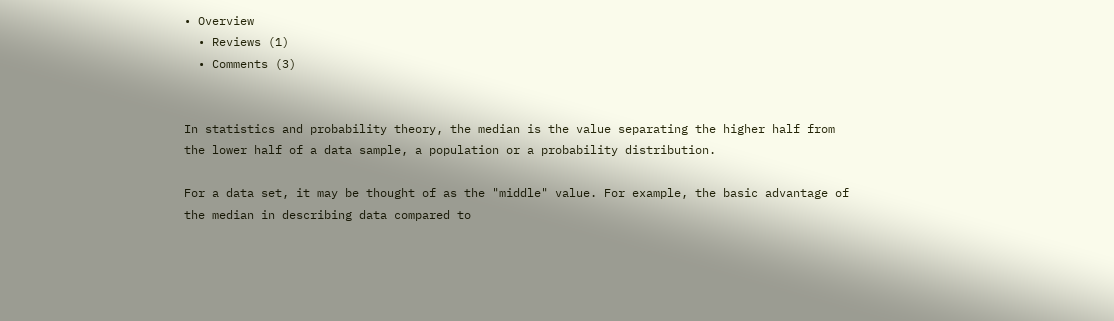• Overview
  • Reviews (1)
  • Comments (3)


In statistics and probability theory, the median is the value separating the higher half from the lower half of a data sample, a population or a probability distribution.

For a data set, it may be thought of as the "middle" value. For example, the basic advantage of the median in describing data compared to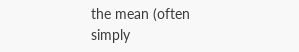the mean (often simply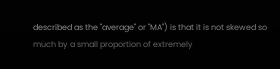described as the "average" or "MA") is that it is not skewed so much by a small proportion of extremely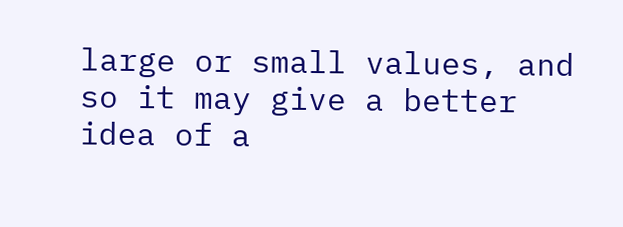large or small values, and so it may give a better idea of a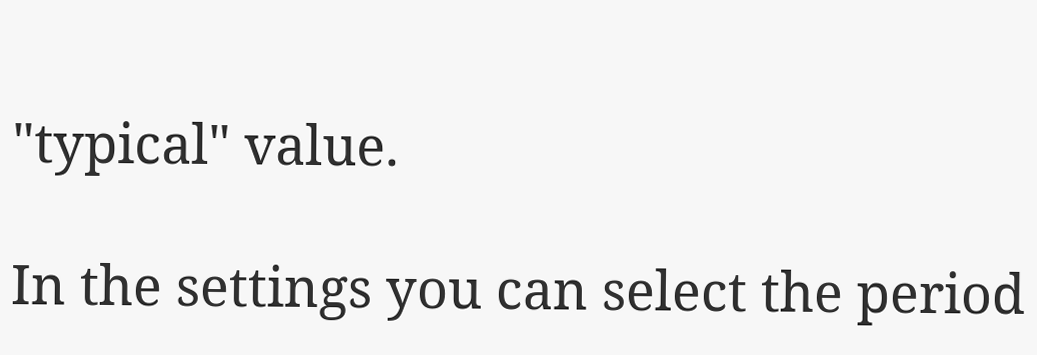"typical" value.

In the settings you can select the period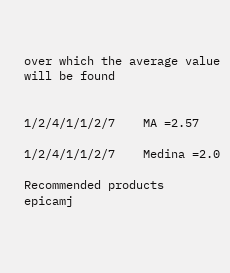over which the average value will be found


1/2/4/1/1/2/7    MA =2.57

1/2/4/1/1/2/7    Medina =2.0

Recommended products
epicamj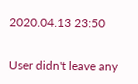2020.04.13 23:50

User didn't leave any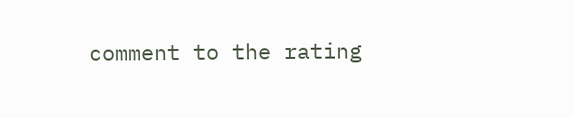comment to the rating